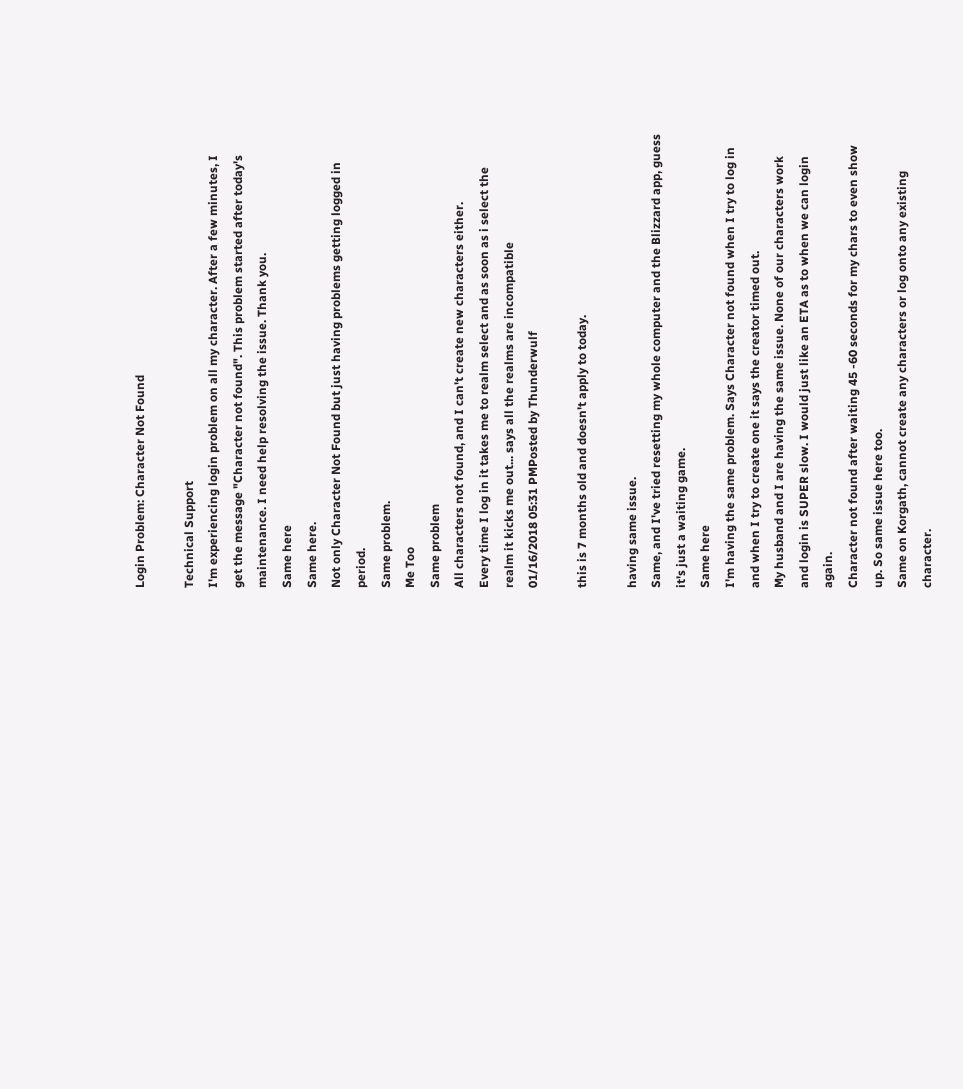Login Problem: Character Not Found

Technical Support
I'm experiencing login problem on all my character. After a few minutes, I get the message "Character not found". This problem started after today's maintenance. I need help resolving the issue. Thank you.
Same here
Same here.
Not only Character Not Found but just having problems getting logged in period.
Same problem.
Me Too
Same problem
All characters not found, and I can't create new characters either.
Every time I log in it takes me to realm select and as soon as i select the realm it kicks me out... says all the realms are incompatible
01/16/2018 05:31 PMPosted by Thunderwulf

this is 7 months old and doesn't apply to today.

having same issue.
Same, and I've tried resetting my whole computer and the Blizzard app, guess it's just a waiting game.
Same here
I'm having the same problem. Says Character not found when I try to log in and when I try to create one it says the creator timed out.
My husband and I are having the same issue. None of our characters work and login is SUPER slow. I would just like an ETA as to when we can login again.
Character not found after waiting 45 -60 seconds for my chars to even show up. So same issue here too.
Same on Korgath, cannot create any characters or log onto any existing character.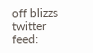off blizzs twitter feed: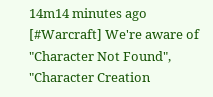14m14 minutes ago
[#Warcraft] We're aware of "Character Not Found", "Character Creation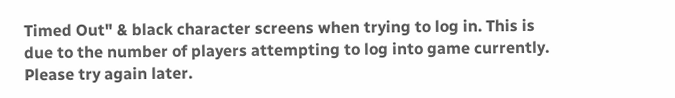Timed Out" & black character screens when trying to log in. This is due to the number of players attempting to log into game currently. Please try again later.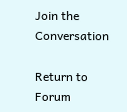Join the Conversation

Return to Forum